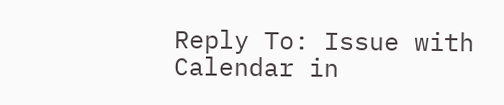Reply To: Issue with Calendar in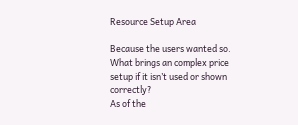Resource Setup Area

Because the users wanted so. What brings an complex price setup if it isn’t used or shown correctly?
As of the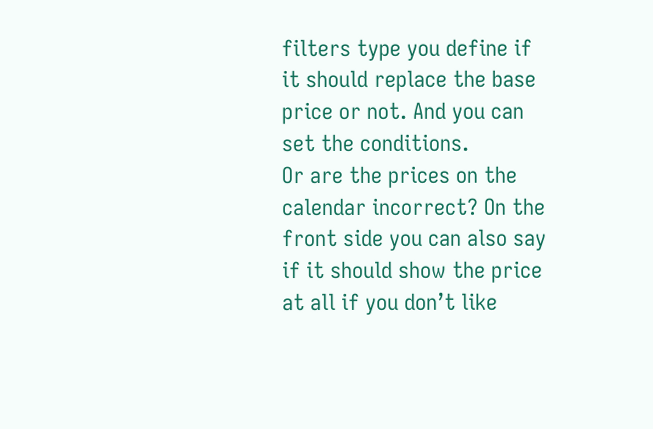filters type you define if it should replace the base price or not. And you can set the conditions.
Or are the prices on the calendar incorrect? On the front side you can also say if it should show the price at all if you don’t like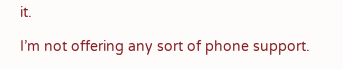it.

I’m not offering any sort of phone support.